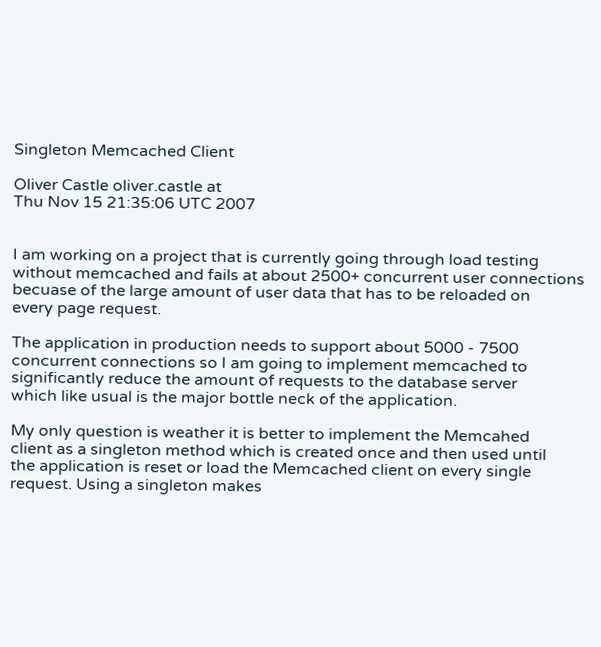Singleton Memcached Client

Oliver Castle oliver.castle at
Thu Nov 15 21:35:06 UTC 2007


I am working on a project that is currently going through load testing
without memcached and fails at about 2500+ concurrent user connections
becuase of the large amount of user data that has to be reloaded on
every page request.

The application in production needs to support about 5000 - 7500
concurrent connections so I am going to implement memcached to
significantly reduce the amount of requests to the database server
which like usual is the major bottle neck of the application.

My only question is weather it is better to implement the Memcahed
client as a singleton method which is created once and then used until
the application is reset or load the Memcached client on every single
request. Using a singleton makes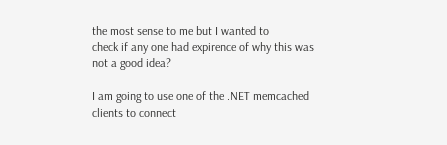the most sense to me but I wanted to
check if any one had expirence of why this was not a good idea?

I am going to use one of the .NET memcached clients to connect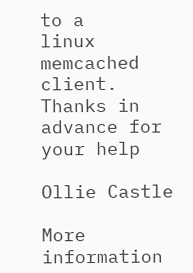to a
linux memcached client. Thanks in advance for your help

Ollie Castle

More information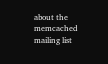about the memcached mailing list